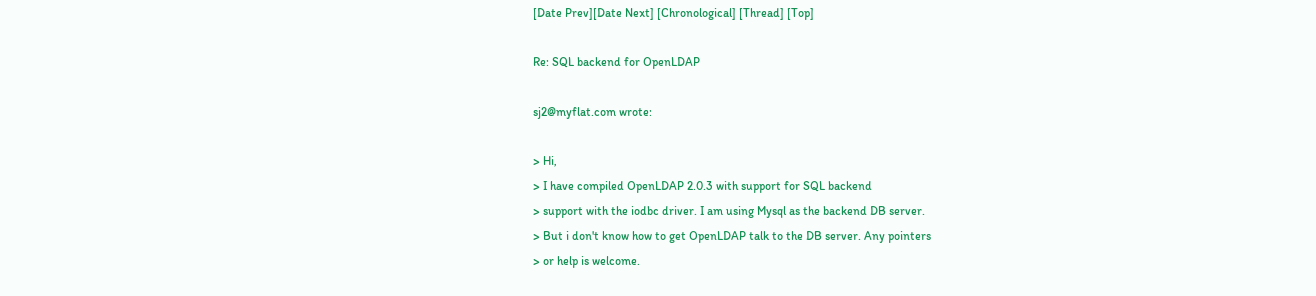[Date Prev][Date Next] [Chronological] [Thread] [Top]

Re: SQL backend for OpenLDAP

sj2@myflat.com wrote:

> Hi,
> I have compiled OpenLDAP 2.0.3 with support for SQL backend
> support with the iodbc driver. I am using Mysql as the backend DB server.
> But i don't know how to get OpenLDAP talk to the DB server. Any pointers
> or help is welcome.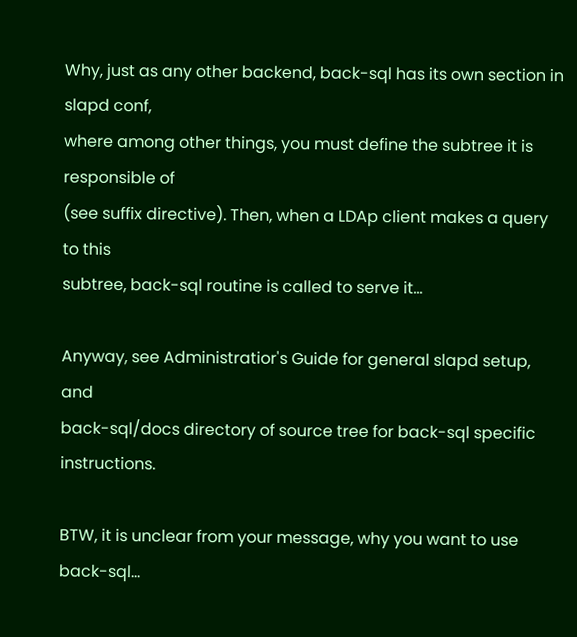Why, just as any other backend, back-sql has its own section in slapd conf,
where among other things, you must define the subtree it is responsible of
(see suffix directive). Then, when a LDAp client makes a query to this
subtree, back-sql routine is called to serve it...

Anyway, see Administratior's Guide for general slapd setup, and
back-sql/docs directory of source tree for back-sql specific instructions.

BTW, it is unclear from your message, why you want to use back-sql...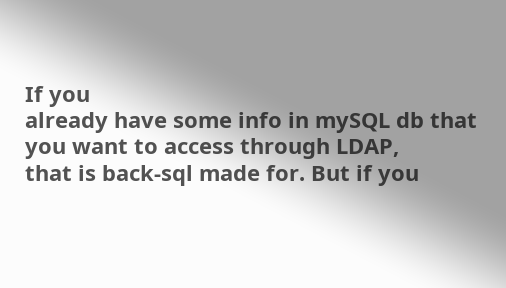If you
already have some info in mySQL db that you want to access through LDAP,
that is back-sql made for. But if you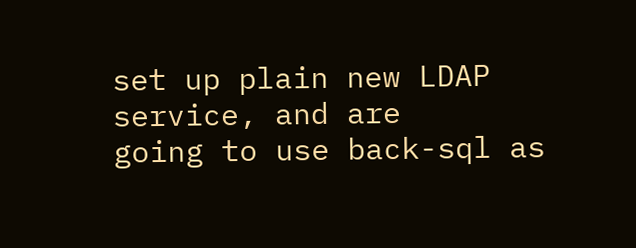set up plain new LDAP service, and are
going to use back-sql as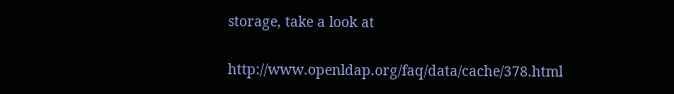storage, take a look at

http://www.openldap.org/faq/data/cache/378.html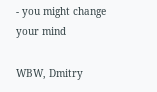- you might change your mind

WBW, Dmitry